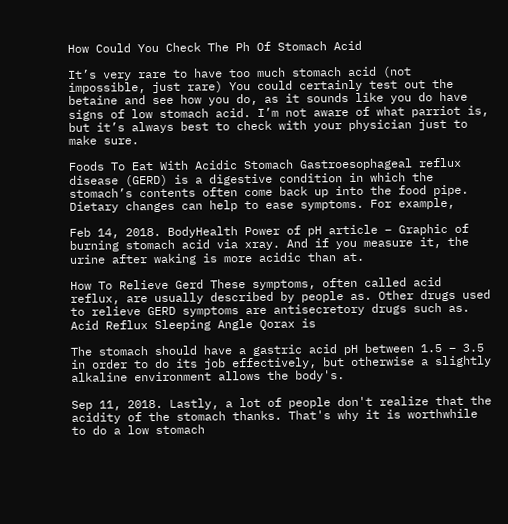How Could You Check The Ph Of Stomach Acid

It’s very rare to have too much stomach acid (not impossible, just rare) You could certainly test out the betaine and see how you do, as it sounds like you do have signs of low stomach acid. I’m not aware of what parriot is, but it’s always best to check with your physician just to make sure.

Foods To Eat With Acidic Stomach Gastroesophageal reflux disease (GERD) is a digestive condition in which the stomach’s contents often come back up into the food pipe. Dietary changes can help to ease symptoms. For example,

Feb 14, 2018. BodyHealth Power of pH article – Graphic of burning stomach acid via xray. And if you measure it, the urine after waking is more acidic than at.

How To Relieve Gerd These symptoms, often called acid reflux, are usually described by people as. Other drugs used to relieve GERD symptoms are antisecretory drugs such as. Acid Reflux Sleeping Angle Qorax is

The stomach should have a gastric acid pH between 1.5 – 3.5 in order to do its job effectively, but otherwise a slightly alkaline environment allows the body's.

Sep 11, 2018. Lastly, a lot of people don't realize that the acidity of the stomach thanks. That's why it is worthwhile to do a low stomach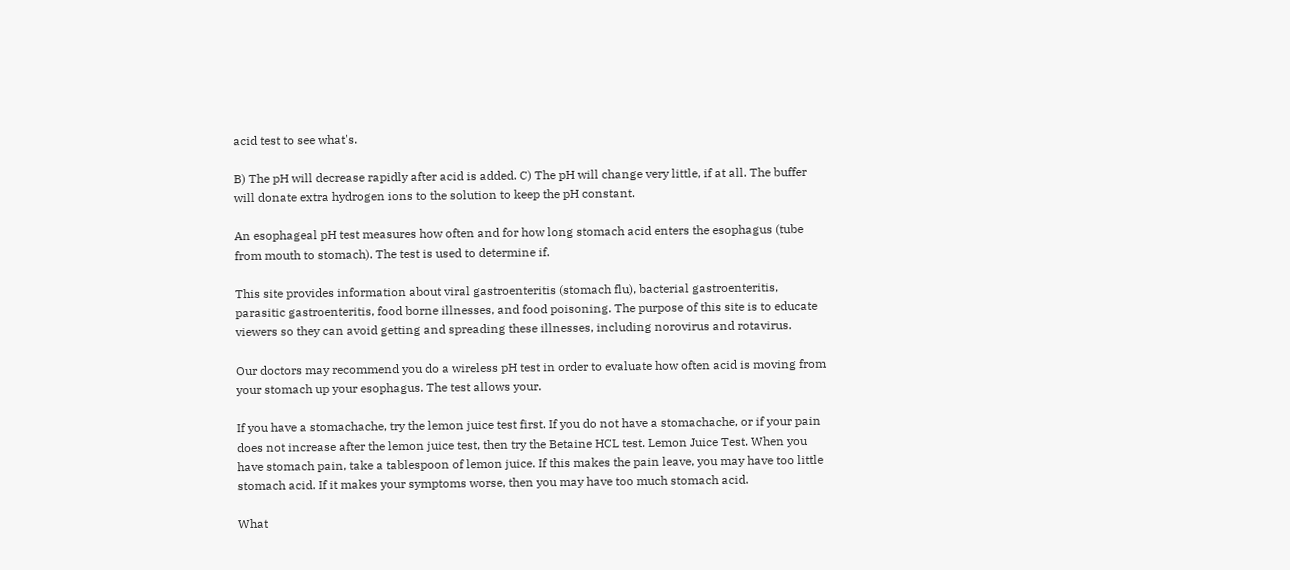acid test to see what's.

B) The pH will decrease rapidly after acid is added. C) The pH will change very little, if at all. The buffer will donate extra hydrogen ions to the solution to keep the pH constant.

An esophageal pH test measures how often and for how long stomach acid enters the esophagus (tube from mouth to stomach). The test is used to determine if.

This site provides information about viral gastroenteritis (stomach flu), bacterial gastroenteritis, parasitic gastroenteritis, food borne illnesses, and food poisoning. The purpose of this site is to educate viewers so they can avoid getting and spreading these illnesses, including norovirus and rotavirus.

Our doctors may recommend you do a wireless pH test in order to evaluate how often acid is moving from your stomach up your esophagus. The test allows your.

If you have a stomachache, try the lemon juice test first. If you do not have a stomachache, or if your pain does not increase after the lemon juice test, then try the Betaine HCL test. Lemon Juice Test. When you have stomach pain, take a tablespoon of lemon juice. If this makes the pain leave, you may have too little stomach acid. If it makes your symptoms worse, then you may have too much stomach acid.

What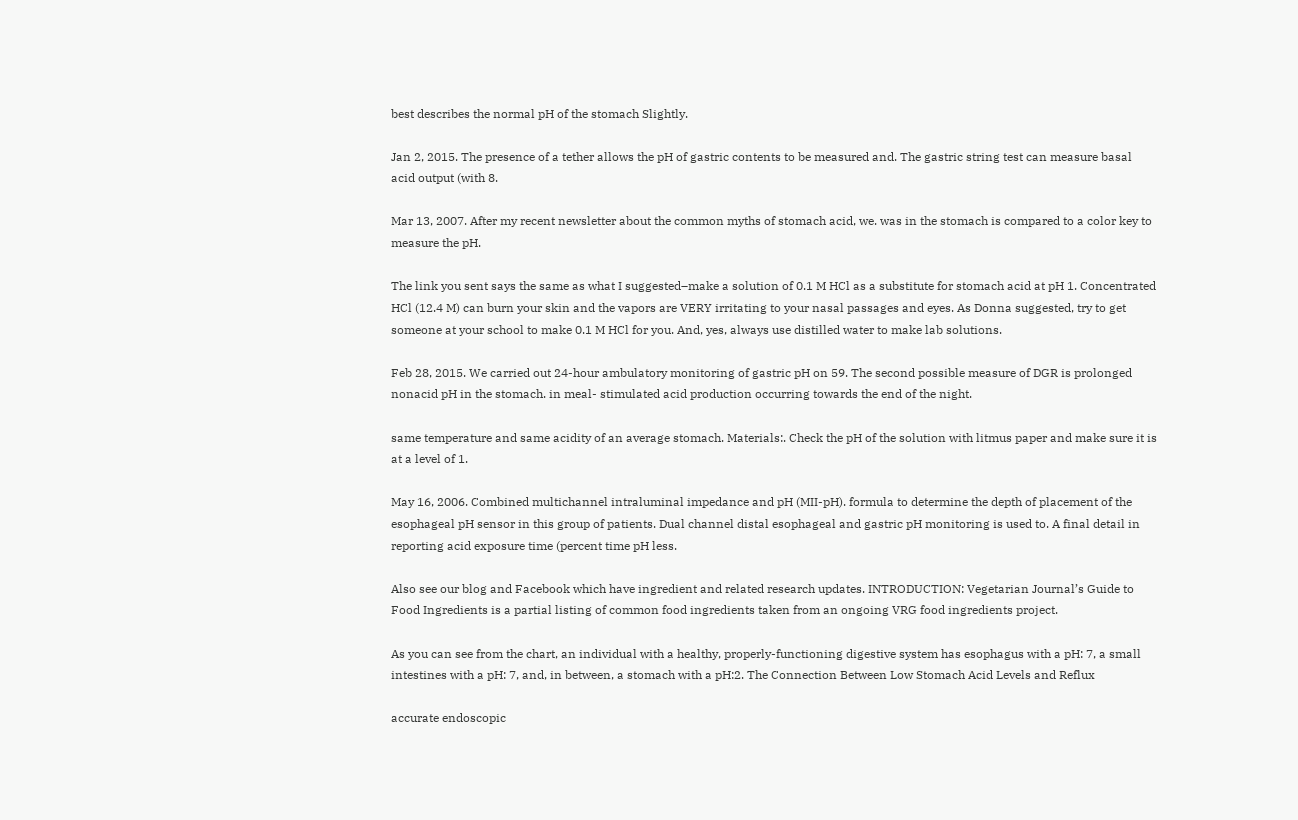best describes the normal pH of the stomach Slightly.

Jan 2, 2015. The presence of a tether allows the pH of gastric contents to be measured and. The gastric string test can measure basal acid output (with 8.

Mar 13, 2007. After my recent newsletter about the common myths of stomach acid, we. was in the stomach is compared to a color key to measure the pH.

The link you sent says the same as what I suggested–make a solution of 0.1 M HCl as a substitute for stomach acid at pH 1. Concentrated HCl (12.4 M) can burn your skin and the vapors are VERY irritating to your nasal passages and eyes. As Donna suggested, try to get someone at your school to make 0.1 M HCl for you. And, yes, always use distilled water to make lab solutions.

Feb 28, 2015. We carried out 24-hour ambulatory monitoring of gastric pH on 59. The second possible measure of DGR is prolonged nonacid pH in the stomach. in meal- stimulated acid production occurring towards the end of the night.

same temperature and same acidity of an average stomach. Materials:. Check the pH of the solution with litmus paper and make sure it is at a level of 1.

May 16, 2006. Combined multichannel intraluminal impedance and pH (MII-pH). formula to determine the depth of placement of the esophageal pH sensor in this group of patients. Dual channel distal esophageal and gastric pH monitoring is used to. A final detail in reporting acid exposure time (percent time pH less.

Also see our blog and Facebook which have ingredient and related research updates. INTRODUCTION: Vegetarian Journal’s Guide to Food Ingredients is a partial listing of common food ingredients taken from an ongoing VRG food ingredients project.

As you can see from the chart, an individual with a healthy, properly-functioning digestive system has esophagus with a pH: 7, a small intestines with a pH: 7, and, in between, a stomach with a pH:2. The Connection Between Low Stomach Acid Levels and Reflux

accurate endoscopic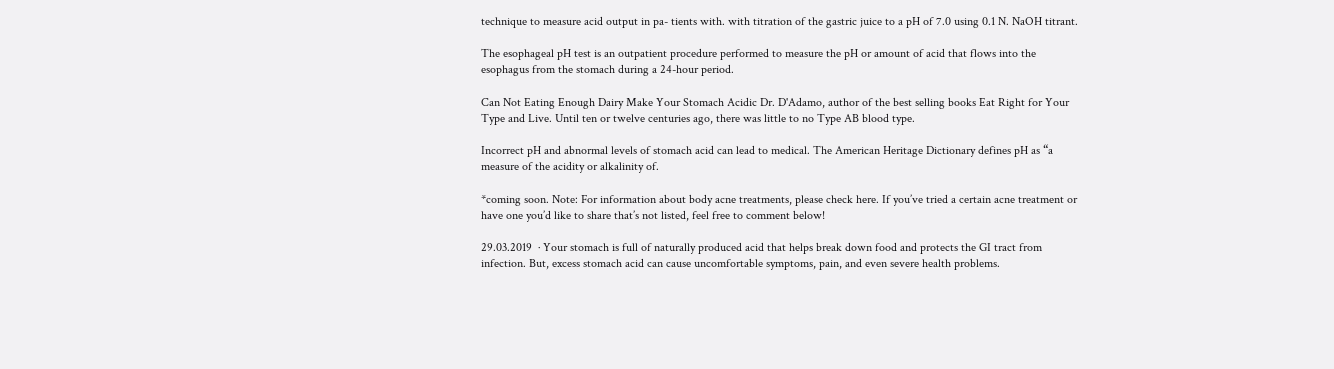technique to measure acid output in pa- tients with. with titration of the gastric juice to a pH of 7.0 using 0.1 N. NaOH titrant.

The esophageal pH test is an outpatient procedure performed to measure the pH or amount of acid that flows into the esophagus from the stomach during a 24-hour period.

Can Not Eating Enough Dairy Make Your Stomach Acidic Dr. D'Adamo, author of the best selling books Eat Right for Your Type and Live. Until ten or twelve centuries ago, there was little to no Type AB blood type.

Incorrect pH and abnormal levels of stomach acid can lead to medical. The American Heritage Dictionary defines pH as “a measure of the acidity or alkalinity of.

*coming soon. Note: For information about body acne treatments, please check here. If you’ve tried a certain acne treatment or have one you’d like to share that’s not listed, feel free to comment below!

29.03.2019  · Your stomach is full of naturally produced acid that helps break down food and protects the GI tract from infection. But, excess stomach acid can cause uncomfortable symptoms, pain, and even severe health problems.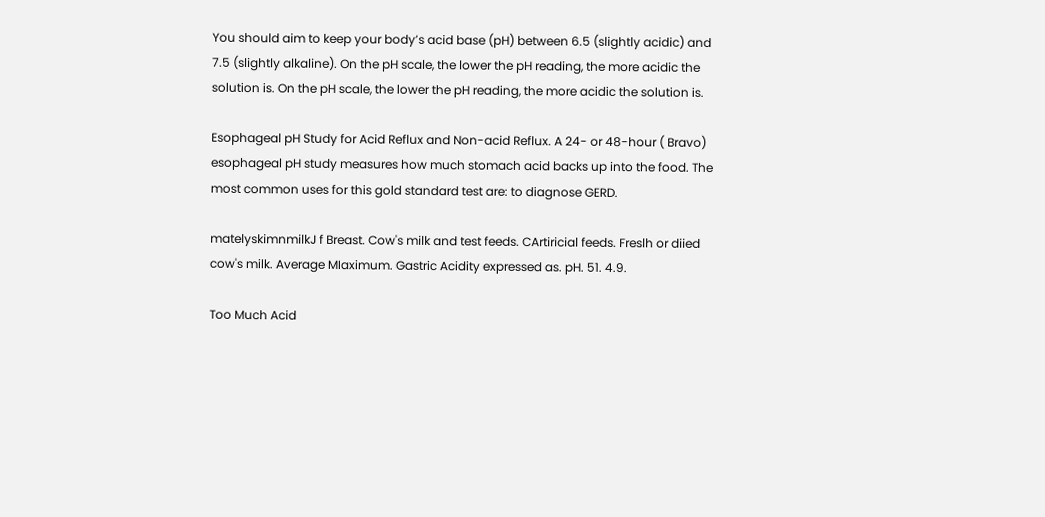You should aim to keep your body’s acid base (pH) between 6.5 (slightly acidic) and 7.5 (slightly alkaline). On the pH scale, the lower the pH reading, the more acidic the solution is. On the pH scale, the lower the pH reading, the more acidic the solution is.

Esophageal pH Study for Acid Reflux and Non-acid Reflux. A 24- or 48-hour ( Bravo) esophageal pH study measures how much stomach acid backs up into the food. The most common uses for this gold standard test are: to diagnose GERD.

matelyskimnmilkJ f Breast. Cow's milk and test feeds. CArtiricial feeds. Freslh or diied cow's milk. Average MIaximum. Gastric Acidity expressed as. pH. 51. 4.9.

Too Much Acid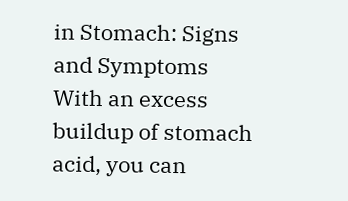in Stomach: Signs and Symptoms With an excess buildup of stomach acid, you can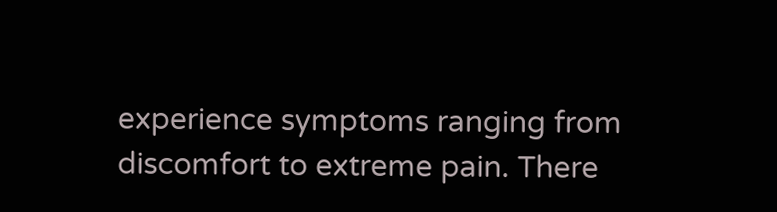experience symptoms ranging from discomfort to extreme pain. There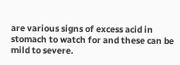are various signs of excess acid in stomach to watch for and these can be mild to severe.